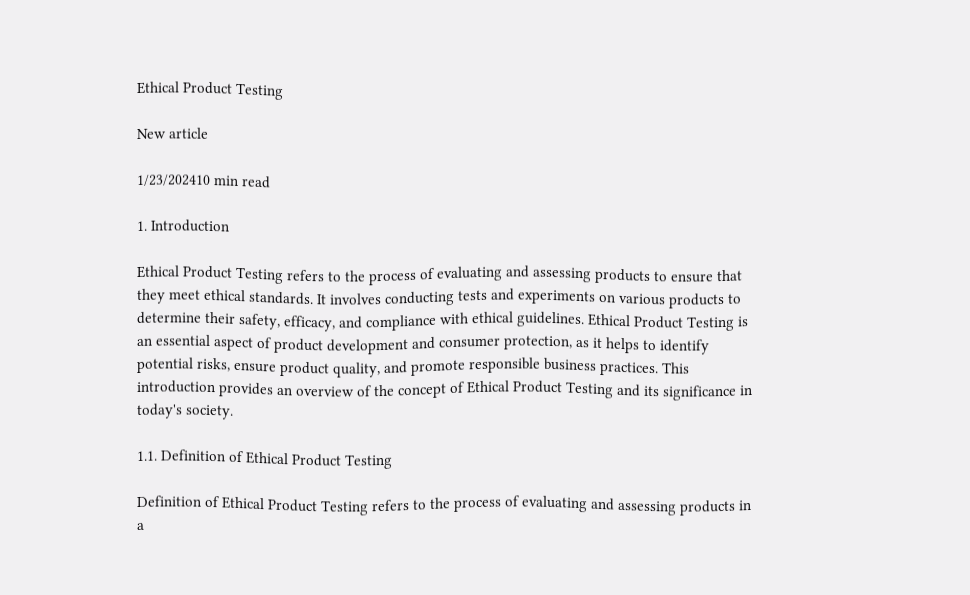Ethical Product Testing

New article

1/23/202410 min read

1. Introduction

Ethical Product Testing refers to the process of evaluating and assessing products to ensure that they meet ethical standards. It involves conducting tests and experiments on various products to determine their safety, efficacy, and compliance with ethical guidelines. Ethical Product Testing is an essential aspect of product development and consumer protection, as it helps to identify potential risks, ensure product quality, and promote responsible business practices. This introduction provides an overview of the concept of Ethical Product Testing and its significance in today's society.

1.1. Definition of Ethical Product Testing

Definition of Ethical Product Testing refers to the process of evaluating and assessing products in a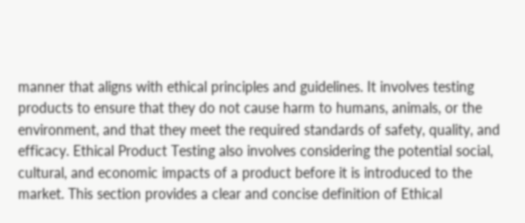manner that aligns with ethical principles and guidelines. It involves testing products to ensure that they do not cause harm to humans, animals, or the environment, and that they meet the required standards of safety, quality, and efficacy. Ethical Product Testing also involves considering the potential social, cultural, and economic impacts of a product before it is introduced to the market. This section provides a clear and concise definition of Ethical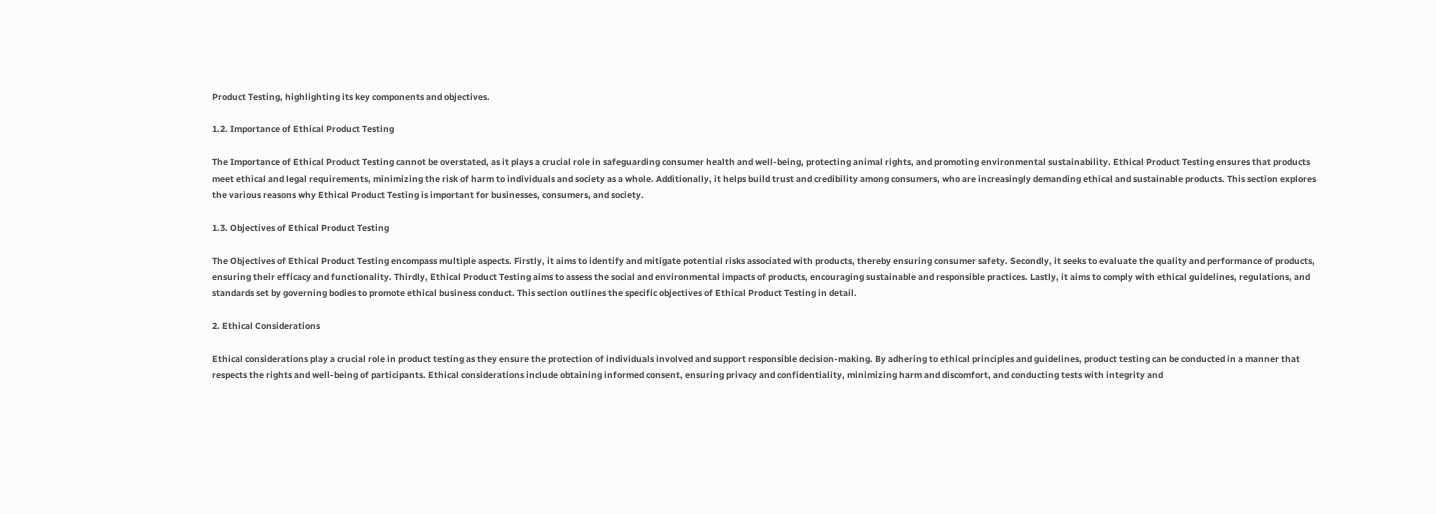Product Testing, highlighting its key components and objectives.

1.2. Importance of Ethical Product Testing

The Importance of Ethical Product Testing cannot be overstated, as it plays a crucial role in safeguarding consumer health and well-being, protecting animal rights, and promoting environmental sustainability. Ethical Product Testing ensures that products meet ethical and legal requirements, minimizing the risk of harm to individuals and society as a whole. Additionally, it helps build trust and credibility among consumers, who are increasingly demanding ethical and sustainable products. This section explores the various reasons why Ethical Product Testing is important for businesses, consumers, and society.

1.3. Objectives of Ethical Product Testing

The Objectives of Ethical Product Testing encompass multiple aspects. Firstly, it aims to identify and mitigate potential risks associated with products, thereby ensuring consumer safety. Secondly, it seeks to evaluate the quality and performance of products, ensuring their efficacy and functionality. Thirdly, Ethical Product Testing aims to assess the social and environmental impacts of products, encouraging sustainable and responsible practices. Lastly, it aims to comply with ethical guidelines, regulations, and standards set by governing bodies to promote ethical business conduct. This section outlines the specific objectives of Ethical Product Testing in detail.

2. Ethical Considerations

Ethical considerations play a crucial role in product testing as they ensure the protection of individuals involved and support responsible decision-making. By adhering to ethical principles and guidelines, product testing can be conducted in a manner that respects the rights and well-being of participants. Ethical considerations include obtaining informed consent, ensuring privacy and confidentiality, minimizing harm and discomfort, and conducting tests with integrity and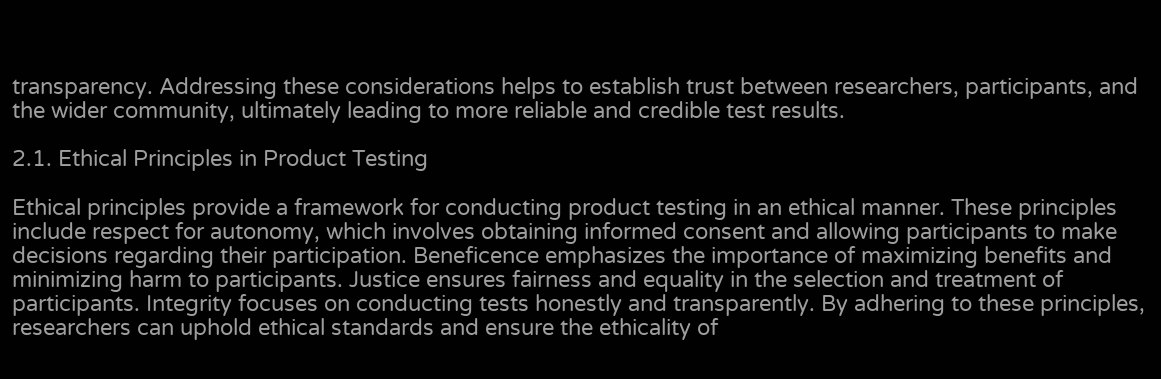transparency. Addressing these considerations helps to establish trust between researchers, participants, and the wider community, ultimately leading to more reliable and credible test results.

2.1. Ethical Principles in Product Testing

Ethical principles provide a framework for conducting product testing in an ethical manner. These principles include respect for autonomy, which involves obtaining informed consent and allowing participants to make decisions regarding their participation. Beneficence emphasizes the importance of maximizing benefits and minimizing harm to participants. Justice ensures fairness and equality in the selection and treatment of participants. Integrity focuses on conducting tests honestly and transparently. By adhering to these principles, researchers can uphold ethical standards and ensure the ethicality of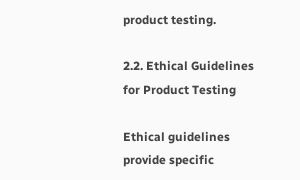product testing.

2.2. Ethical Guidelines for Product Testing

Ethical guidelines provide specific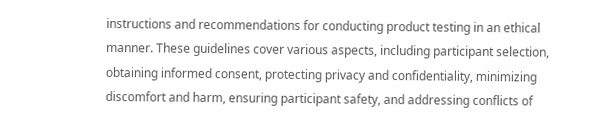instructions and recommendations for conducting product testing in an ethical manner. These guidelines cover various aspects, including participant selection, obtaining informed consent, protecting privacy and confidentiality, minimizing discomfort and harm, ensuring participant safety, and addressing conflicts of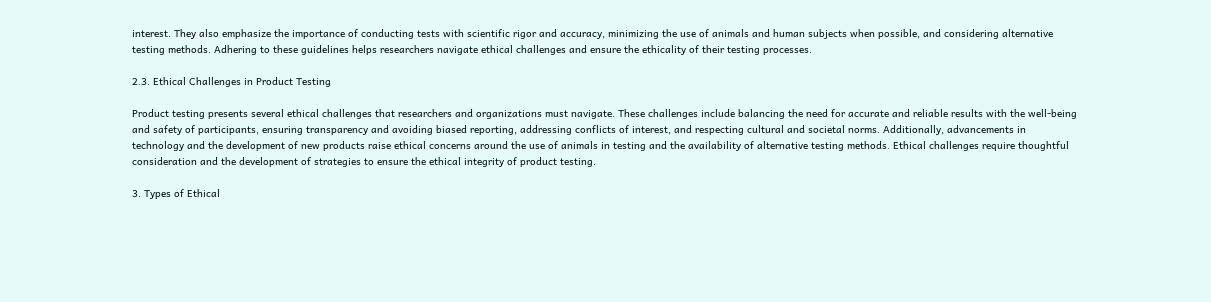interest. They also emphasize the importance of conducting tests with scientific rigor and accuracy, minimizing the use of animals and human subjects when possible, and considering alternative testing methods. Adhering to these guidelines helps researchers navigate ethical challenges and ensure the ethicality of their testing processes.

2.3. Ethical Challenges in Product Testing

Product testing presents several ethical challenges that researchers and organizations must navigate. These challenges include balancing the need for accurate and reliable results with the well-being and safety of participants, ensuring transparency and avoiding biased reporting, addressing conflicts of interest, and respecting cultural and societal norms. Additionally, advancements in technology and the development of new products raise ethical concerns around the use of animals in testing and the availability of alternative testing methods. Ethical challenges require thoughtful consideration and the development of strategies to ensure the ethical integrity of product testing.

3. Types of Ethical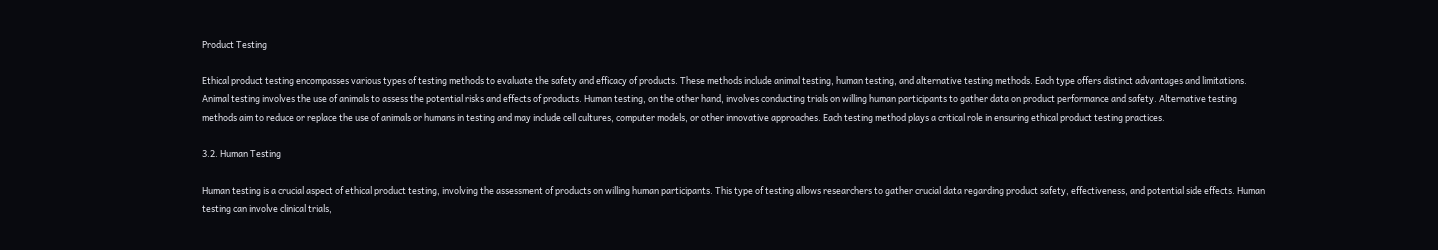Product Testing

Ethical product testing encompasses various types of testing methods to evaluate the safety and efficacy of products. These methods include animal testing, human testing, and alternative testing methods. Each type offers distinct advantages and limitations. Animal testing involves the use of animals to assess the potential risks and effects of products. Human testing, on the other hand, involves conducting trials on willing human participants to gather data on product performance and safety. Alternative testing methods aim to reduce or replace the use of animals or humans in testing and may include cell cultures, computer models, or other innovative approaches. Each testing method plays a critical role in ensuring ethical product testing practices.

3.2. Human Testing

Human testing is a crucial aspect of ethical product testing, involving the assessment of products on willing human participants. This type of testing allows researchers to gather crucial data regarding product safety, effectiveness, and potential side effects. Human testing can involve clinical trials,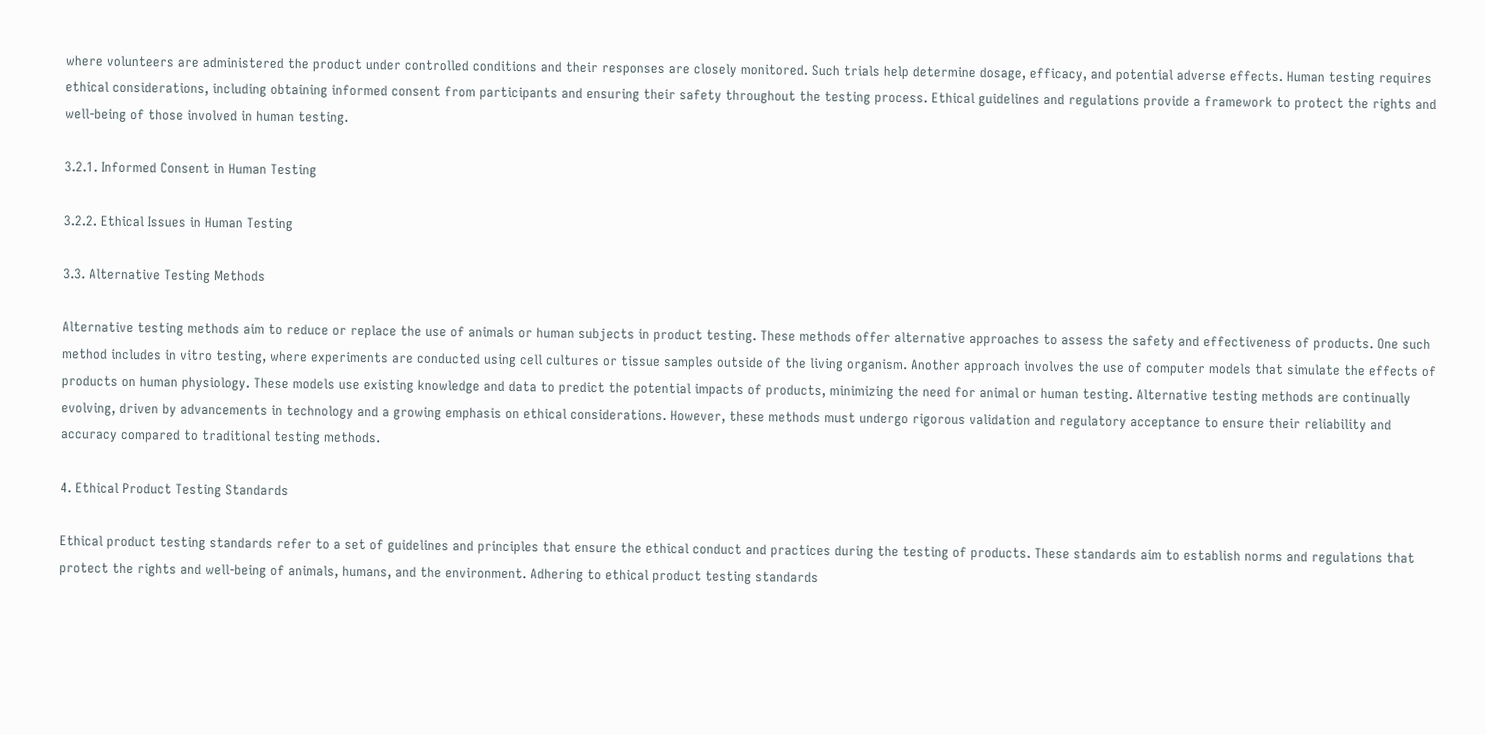where volunteers are administered the product under controlled conditions and their responses are closely monitored. Such trials help determine dosage, efficacy, and potential adverse effects. Human testing requires ethical considerations, including obtaining informed consent from participants and ensuring their safety throughout the testing process. Ethical guidelines and regulations provide a framework to protect the rights and well-being of those involved in human testing.

3.2.1. Informed Consent in Human Testing

3.2.2. Ethical Issues in Human Testing

3.3. Alternative Testing Methods

Alternative testing methods aim to reduce or replace the use of animals or human subjects in product testing. These methods offer alternative approaches to assess the safety and effectiveness of products. One such method includes in vitro testing, where experiments are conducted using cell cultures or tissue samples outside of the living organism. Another approach involves the use of computer models that simulate the effects of products on human physiology. These models use existing knowledge and data to predict the potential impacts of products, minimizing the need for animal or human testing. Alternative testing methods are continually evolving, driven by advancements in technology and a growing emphasis on ethical considerations. However, these methods must undergo rigorous validation and regulatory acceptance to ensure their reliability and accuracy compared to traditional testing methods.

4. Ethical Product Testing Standards

Ethical product testing standards refer to a set of guidelines and principles that ensure the ethical conduct and practices during the testing of products. These standards aim to establish norms and regulations that protect the rights and well-being of animals, humans, and the environment. Adhering to ethical product testing standards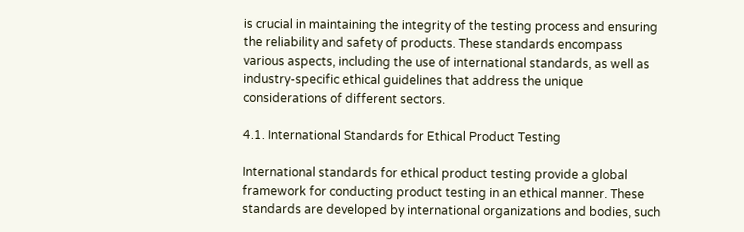is crucial in maintaining the integrity of the testing process and ensuring the reliability and safety of products. These standards encompass various aspects, including the use of international standards, as well as industry-specific ethical guidelines that address the unique considerations of different sectors.

4.1. International Standards for Ethical Product Testing

International standards for ethical product testing provide a global framework for conducting product testing in an ethical manner. These standards are developed by international organizations and bodies, such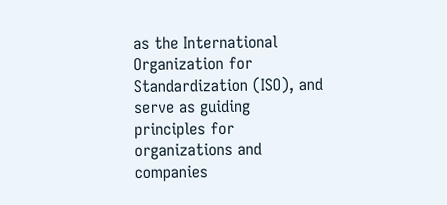as the International Organization for Standardization (ISO), and serve as guiding principles for organizations and companies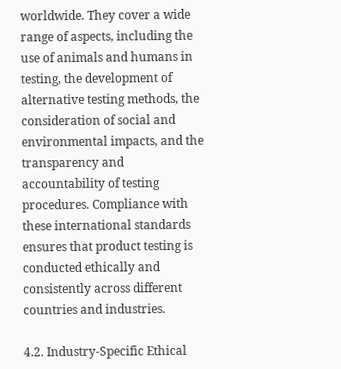worldwide. They cover a wide range of aspects, including the use of animals and humans in testing, the development of alternative testing methods, the consideration of social and environmental impacts, and the transparency and accountability of testing procedures. Compliance with these international standards ensures that product testing is conducted ethically and consistently across different countries and industries.

4.2. Industry-Specific Ethical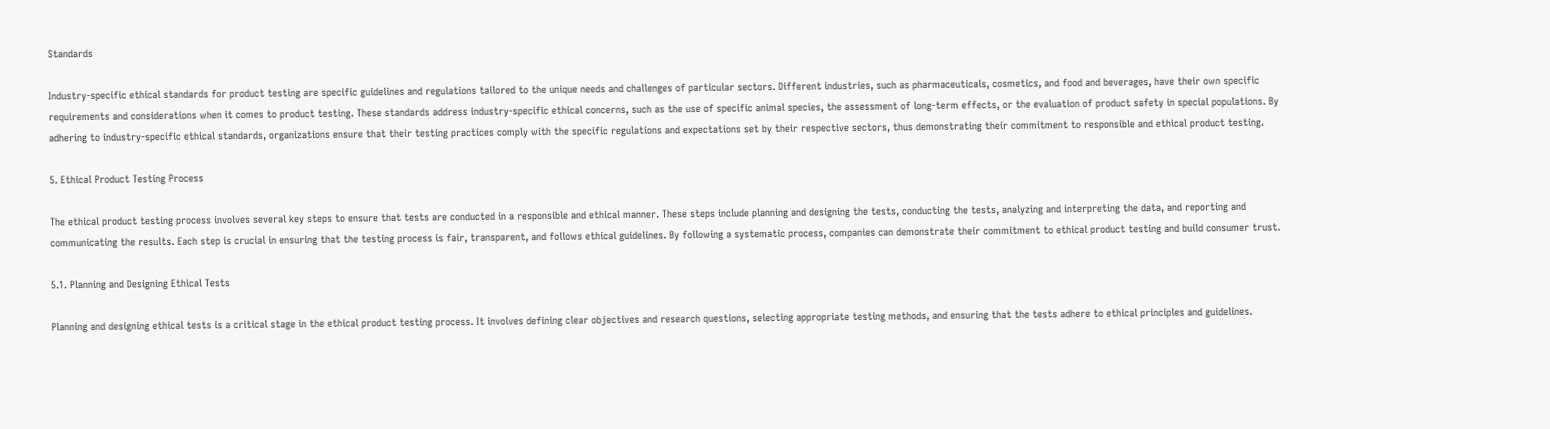Standards

Industry-specific ethical standards for product testing are specific guidelines and regulations tailored to the unique needs and challenges of particular sectors. Different industries, such as pharmaceuticals, cosmetics, and food and beverages, have their own specific requirements and considerations when it comes to product testing. These standards address industry-specific ethical concerns, such as the use of specific animal species, the assessment of long-term effects, or the evaluation of product safety in special populations. By adhering to industry-specific ethical standards, organizations ensure that their testing practices comply with the specific regulations and expectations set by their respective sectors, thus demonstrating their commitment to responsible and ethical product testing.

5. Ethical Product Testing Process

The ethical product testing process involves several key steps to ensure that tests are conducted in a responsible and ethical manner. These steps include planning and designing the tests, conducting the tests, analyzing and interpreting the data, and reporting and communicating the results. Each step is crucial in ensuring that the testing process is fair, transparent, and follows ethical guidelines. By following a systematic process, companies can demonstrate their commitment to ethical product testing and build consumer trust.

5.1. Planning and Designing Ethical Tests

Planning and designing ethical tests is a critical stage in the ethical product testing process. It involves defining clear objectives and research questions, selecting appropriate testing methods, and ensuring that the tests adhere to ethical principles and guidelines.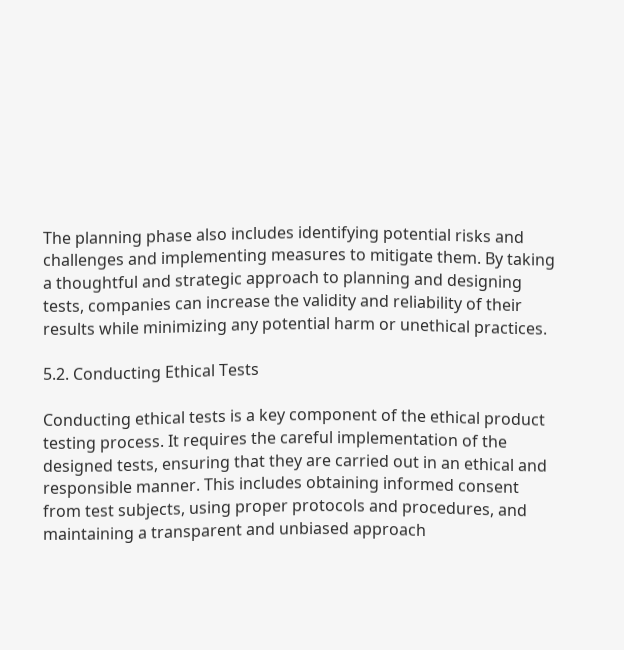The planning phase also includes identifying potential risks and challenges and implementing measures to mitigate them. By taking a thoughtful and strategic approach to planning and designing tests, companies can increase the validity and reliability of their results while minimizing any potential harm or unethical practices.

5.2. Conducting Ethical Tests

Conducting ethical tests is a key component of the ethical product testing process. It requires the careful implementation of the designed tests, ensuring that they are carried out in an ethical and responsible manner. This includes obtaining informed consent from test subjects, using proper protocols and procedures, and maintaining a transparent and unbiased approach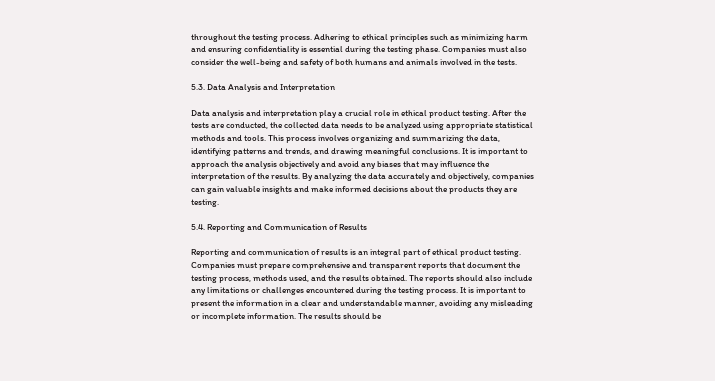throughout the testing process. Adhering to ethical principles such as minimizing harm and ensuring confidentiality is essential during the testing phase. Companies must also consider the well-being and safety of both humans and animals involved in the tests.

5.3. Data Analysis and Interpretation

Data analysis and interpretation play a crucial role in ethical product testing. After the tests are conducted, the collected data needs to be analyzed using appropriate statistical methods and tools. This process involves organizing and summarizing the data, identifying patterns and trends, and drawing meaningful conclusions. It is important to approach the analysis objectively and avoid any biases that may influence the interpretation of the results. By analyzing the data accurately and objectively, companies can gain valuable insights and make informed decisions about the products they are testing.

5.4. Reporting and Communication of Results

Reporting and communication of results is an integral part of ethical product testing. Companies must prepare comprehensive and transparent reports that document the testing process, methods used, and the results obtained. The reports should also include any limitations or challenges encountered during the testing process. It is important to present the information in a clear and understandable manner, avoiding any misleading or incomplete information. The results should be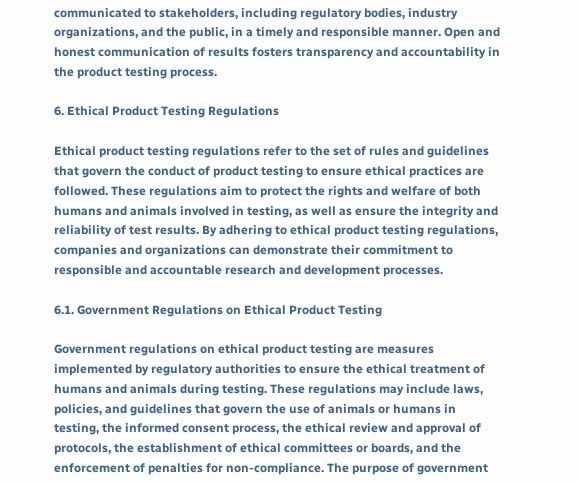communicated to stakeholders, including regulatory bodies, industry organizations, and the public, in a timely and responsible manner. Open and honest communication of results fosters transparency and accountability in the product testing process.

6. Ethical Product Testing Regulations

Ethical product testing regulations refer to the set of rules and guidelines that govern the conduct of product testing to ensure ethical practices are followed. These regulations aim to protect the rights and welfare of both humans and animals involved in testing, as well as ensure the integrity and reliability of test results. By adhering to ethical product testing regulations, companies and organizations can demonstrate their commitment to responsible and accountable research and development processes.

6.1. Government Regulations on Ethical Product Testing

Government regulations on ethical product testing are measures implemented by regulatory authorities to ensure the ethical treatment of humans and animals during testing. These regulations may include laws, policies, and guidelines that govern the use of animals or humans in testing, the informed consent process, the ethical review and approval of protocols, the establishment of ethical committees or boards, and the enforcement of penalties for non-compliance. The purpose of government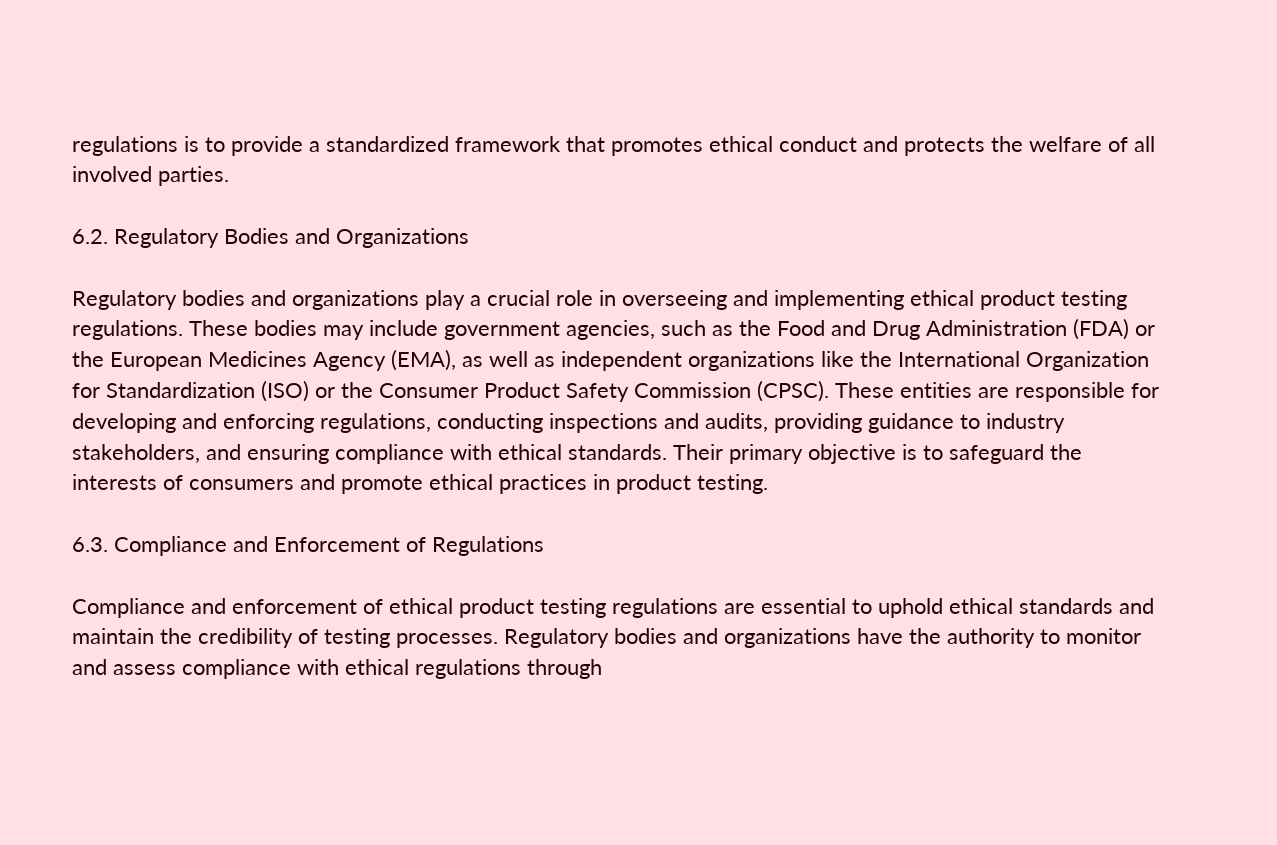regulations is to provide a standardized framework that promotes ethical conduct and protects the welfare of all involved parties.

6.2. Regulatory Bodies and Organizations

Regulatory bodies and organizations play a crucial role in overseeing and implementing ethical product testing regulations. These bodies may include government agencies, such as the Food and Drug Administration (FDA) or the European Medicines Agency (EMA), as well as independent organizations like the International Organization for Standardization (ISO) or the Consumer Product Safety Commission (CPSC). These entities are responsible for developing and enforcing regulations, conducting inspections and audits, providing guidance to industry stakeholders, and ensuring compliance with ethical standards. Their primary objective is to safeguard the interests of consumers and promote ethical practices in product testing.

6.3. Compliance and Enforcement of Regulations

Compliance and enforcement of ethical product testing regulations are essential to uphold ethical standards and maintain the credibility of testing processes. Regulatory bodies and organizations have the authority to monitor and assess compliance with ethical regulations through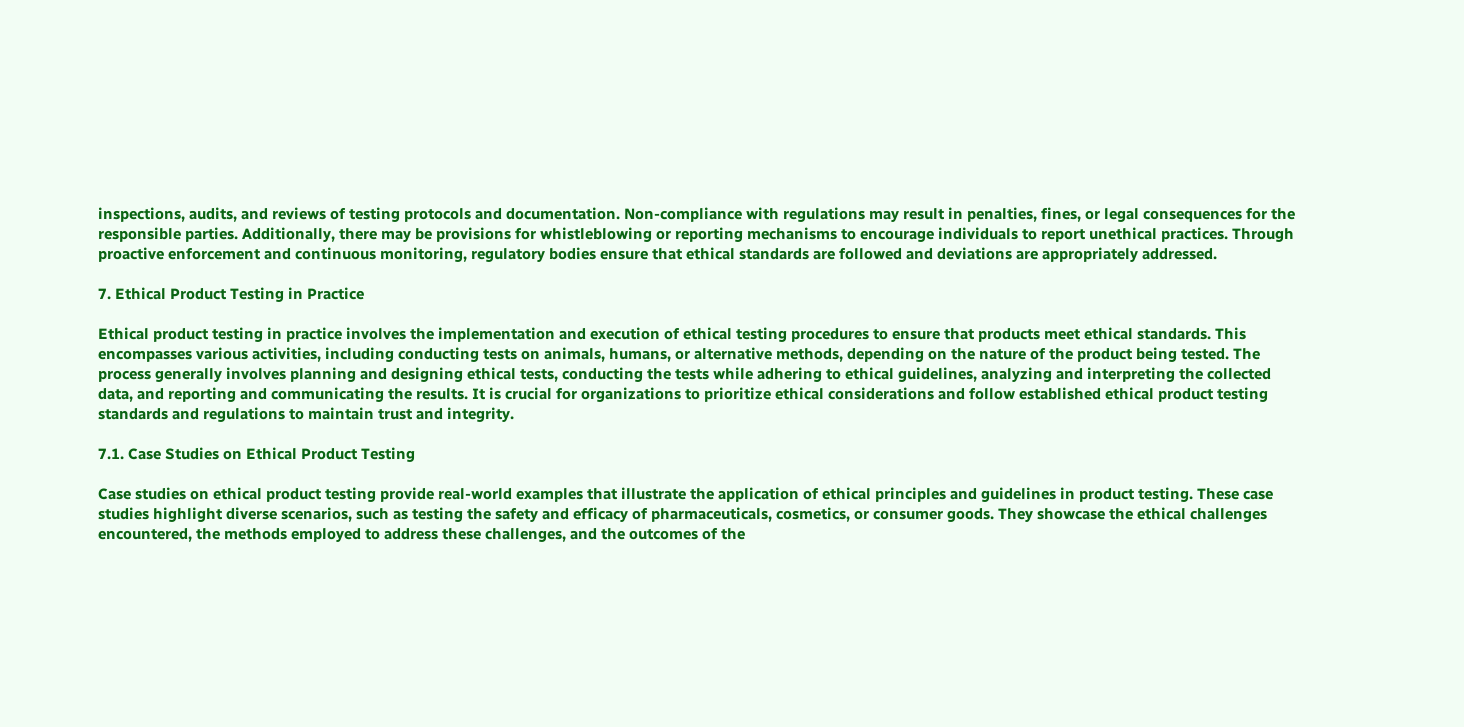inspections, audits, and reviews of testing protocols and documentation. Non-compliance with regulations may result in penalties, fines, or legal consequences for the responsible parties. Additionally, there may be provisions for whistleblowing or reporting mechanisms to encourage individuals to report unethical practices. Through proactive enforcement and continuous monitoring, regulatory bodies ensure that ethical standards are followed and deviations are appropriately addressed.

7. Ethical Product Testing in Practice

Ethical product testing in practice involves the implementation and execution of ethical testing procedures to ensure that products meet ethical standards. This encompasses various activities, including conducting tests on animals, humans, or alternative methods, depending on the nature of the product being tested. The process generally involves planning and designing ethical tests, conducting the tests while adhering to ethical guidelines, analyzing and interpreting the collected data, and reporting and communicating the results. It is crucial for organizations to prioritize ethical considerations and follow established ethical product testing standards and regulations to maintain trust and integrity.

7.1. Case Studies on Ethical Product Testing

Case studies on ethical product testing provide real-world examples that illustrate the application of ethical principles and guidelines in product testing. These case studies highlight diverse scenarios, such as testing the safety and efficacy of pharmaceuticals, cosmetics, or consumer goods. They showcase the ethical challenges encountered, the methods employed to address these challenges, and the outcomes of the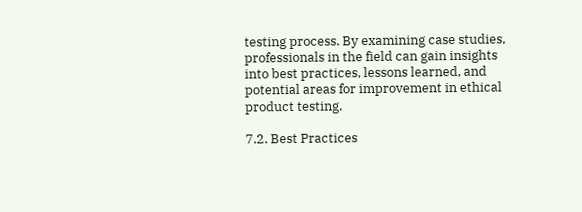testing process. By examining case studies, professionals in the field can gain insights into best practices, lessons learned, and potential areas for improvement in ethical product testing.

7.2. Best Practices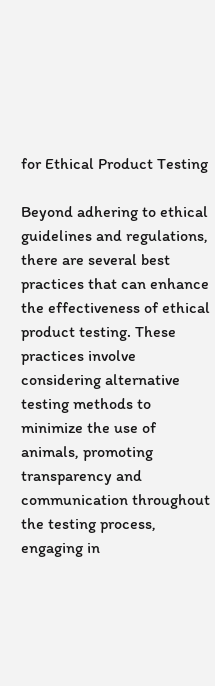for Ethical Product Testing

Beyond adhering to ethical guidelines and regulations, there are several best practices that can enhance the effectiveness of ethical product testing. These practices involve considering alternative testing methods to minimize the use of animals, promoting transparency and communication throughout the testing process, engaging in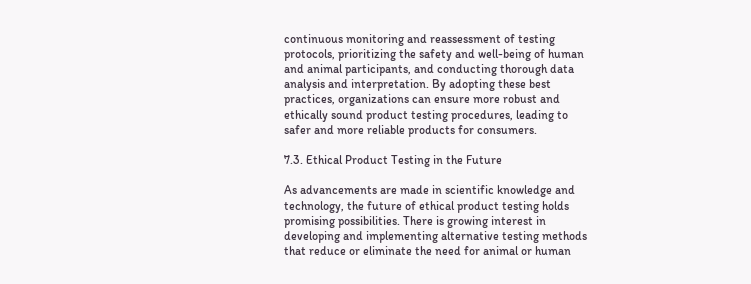continuous monitoring and reassessment of testing protocols, prioritizing the safety and well-being of human and animal participants, and conducting thorough data analysis and interpretation. By adopting these best practices, organizations can ensure more robust and ethically sound product testing procedures, leading to safer and more reliable products for consumers.

7.3. Ethical Product Testing in the Future

As advancements are made in scientific knowledge and technology, the future of ethical product testing holds promising possibilities. There is growing interest in developing and implementing alternative testing methods that reduce or eliminate the need for animal or human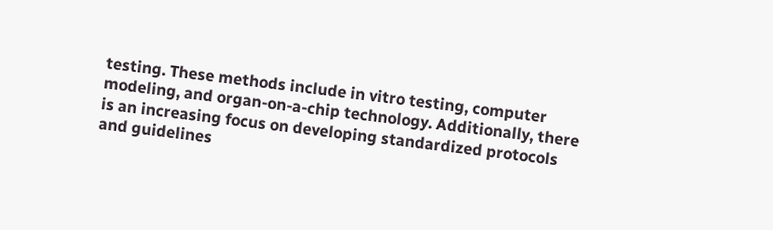testing. These methods include in vitro testing, computer modeling, and organ-on-a-chip technology. Additionally, there is an increasing focus on developing standardized protocols and guidelines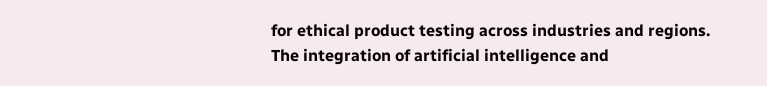for ethical product testing across industries and regions. The integration of artificial intelligence and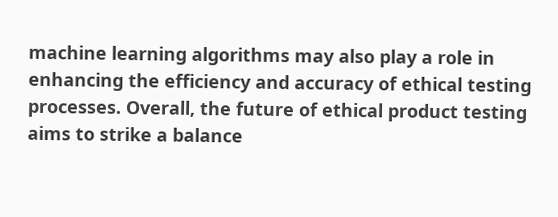machine learning algorithms may also play a role in enhancing the efficiency and accuracy of ethical testing processes. Overall, the future of ethical product testing aims to strike a balance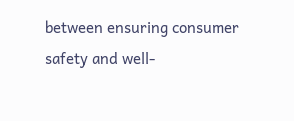between ensuring consumer safety and well-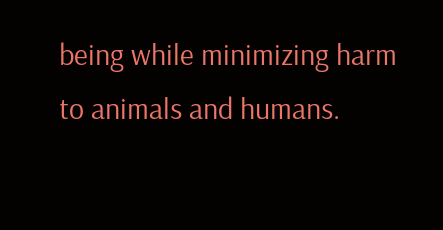being while minimizing harm to animals and humans.